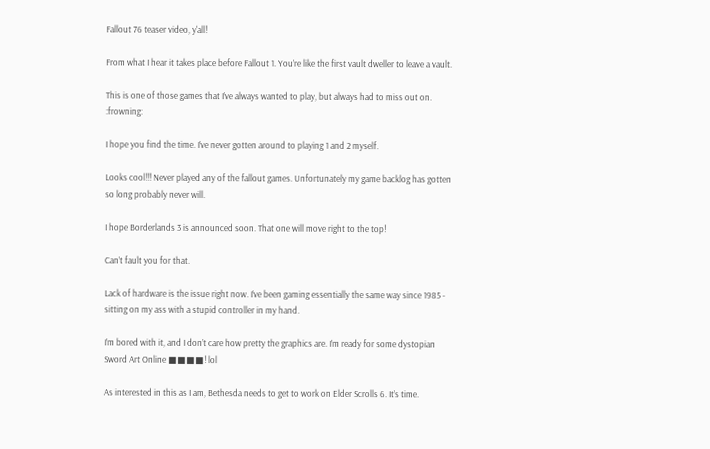Fallout 76 teaser video, y'all!

From what I hear it takes place before Fallout 1. You’re like the first vault dweller to leave a vault.

This is one of those games that I’ve always wanted to play, but always had to miss out on. :frowning:

I hope you find the time. I’ve never gotten around to playing 1 and 2 myself.

Looks cool!!! Never played any of the fallout games. Unfortunately my game backlog has gotten so long probably never will.

I hope Borderlands 3 is announced soon. That one will move right to the top!

Can’t fault you for that.

Lack of hardware is the issue right now. I’ve been gaming essentially the same way since 1985 - sitting on my ass with a stupid controller in my hand.

I’m bored with it, and I don’t care how pretty the graphics are. I’m ready for some dystopian Sword Art Online ■■■■! lol

As interested in this as I am, Bethesda needs to get to work on Elder Scrolls 6. It’s time.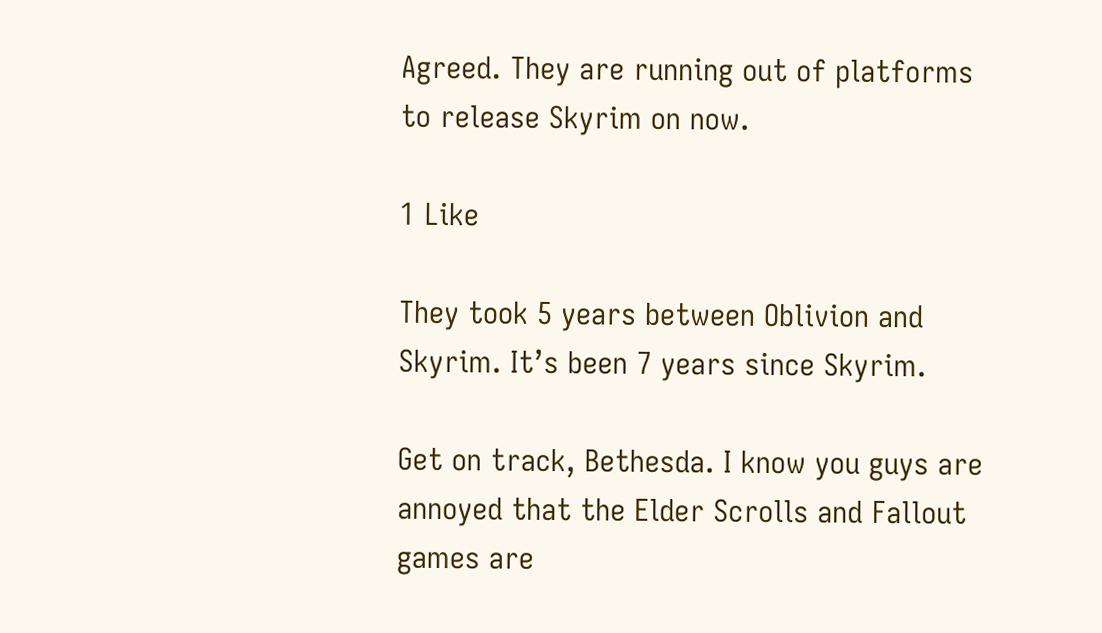Agreed. They are running out of platforms to release Skyrim on now.

1 Like

They took 5 years between Oblivion and Skyrim. It’s been 7 years since Skyrim.

Get on track, Bethesda. I know you guys are annoyed that the Elder Scrolls and Fallout games are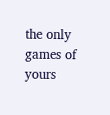the only games of yours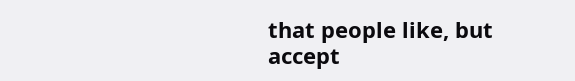that people like, but accept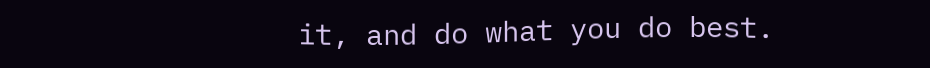it, and do what you do best.